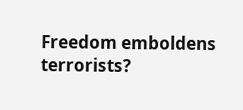Freedom emboldens terrorists?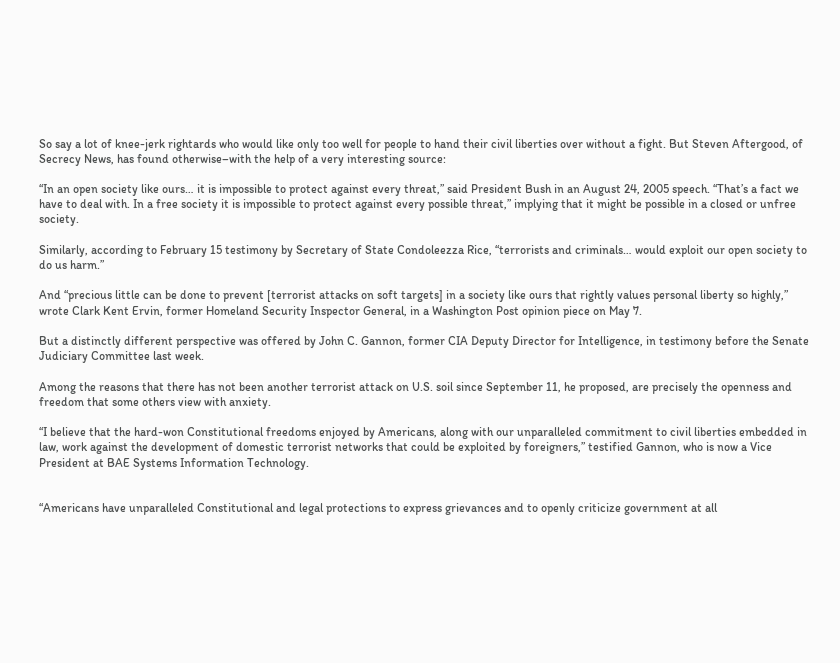So say a lot of knee-jerk rightards who would like only too well for people to hand their civil liberties over without a fight. But Steven Aftergood, of Secrecy News, has found otherwise–with the help of a very interesting source:

“In an open society like ours… it is impossible to protect against every threat,” said President Bush in an August 24, 2005 speech. “That’s a fact we have to deal with. In a free society it is impossible to protect against every possible threat,” implying that it might be possible in a closed or unfree society.

Similarly, according to February 15 testimony by Secretary of State Condoleezza Rice, “terrorists and criminals… would exploit our open society to do us harm.”

And “precious little can be done to prevent [terrorist attacks on soft targets] in a society like ours that rightly values personal liberty so highly,” wrote Clark Kent Ervin, former Homeland Security Inspector General, in a Washington Post opinion piece on May 7.

But a distinctly different perspective was offered by John C. Gannon, former CIA Deputy Director for Intelligence, in testimony before the Senate Judiciary Committee last week.

Among the reasons that there has not been another terrorist attack on U.S. soil since September 11, he proposed, are precisely the openness and freedom that some others view with anxiety.

“I believe that the hard-won Constitutional freedoms enjoyed by Americans, along with our unparalleled commitment to civil liberties embedded in law, work against the development of domestic terrorist networks that could be exploited by foreigners,” testified Gannon, who is now a Vice President at BAE Systems Information Technology.


“Americans have unparalleled Constitutional and legal protections to express grievances and to openly criticize government at all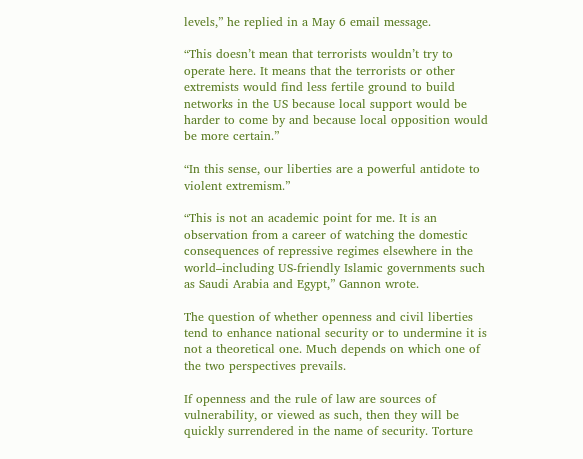levels,” he replied in a May 6 email message.

“This doesn’t mean that terrorists wouldn’t try to operate here. It means that the terrorists or other extremists would find less fertile ground to build networks in the US because local support would be harder to come by and because local opposition would be more certain.”

“In this sense, our liberties are a powerful antidote to violent extremism.”

“This is not an academic point for me. It is an observation from a career of watching the domestic consequences of repressive regimes elsewhere in the world–including US-friendly Islamic governments such as Saudi Arabia and Egypt,” Gannon wrote.

The question of whether openness and civil liberties tend to enhance national security or to undermine it is not a theoretical one. Much depends on which one of the two perspectives prevails.

If openness and the rule of law are sources of vulnerability, or viewed as such, then they will be quickly surrendered in the name of security. Torture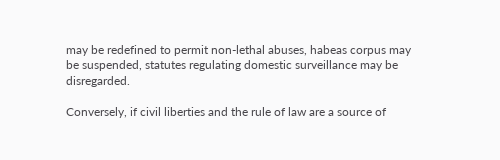may be redefined to permit non-lethal abuses, habeas corpus may be suspended, statutes regulating domestic surveillance may be disregarded.

Conversely, if civil liberties and the rule of law are a source of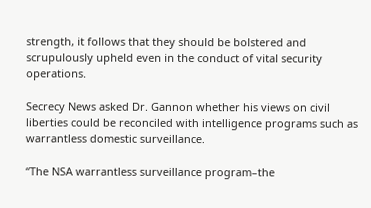strength, it follows that they should be bolstered and scrupulously upheld even in the conduct of vital security operations.

Secrecy News asked Dr. Gannon whether his views on civil liberties could be reconciled with intelligence programs such as warrantless domestic surveillance.

“The NSA warrantless surveillance program–the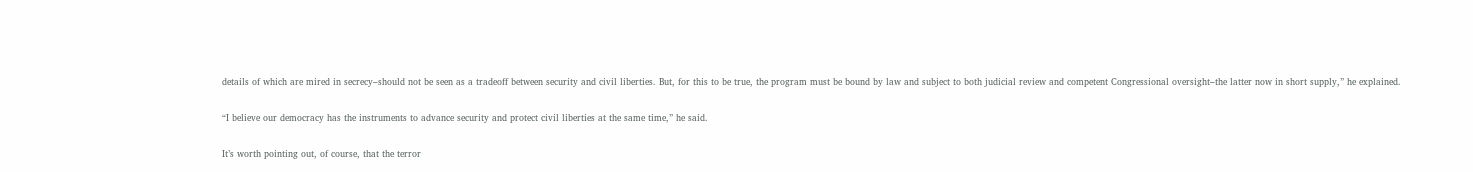details of which are mired in secrecy–should not be seen as a tradeoff between security and civil liberties. But, for this to be true, the program must be bound by law and subject to both judicial review and competent Congressional oversight–the latter now in short supply,” he explained.

“I believe our democracy has the instruments to advance security and protect civil liberties at the same time,” he said.

It’s worth pointing out, of course, that the terror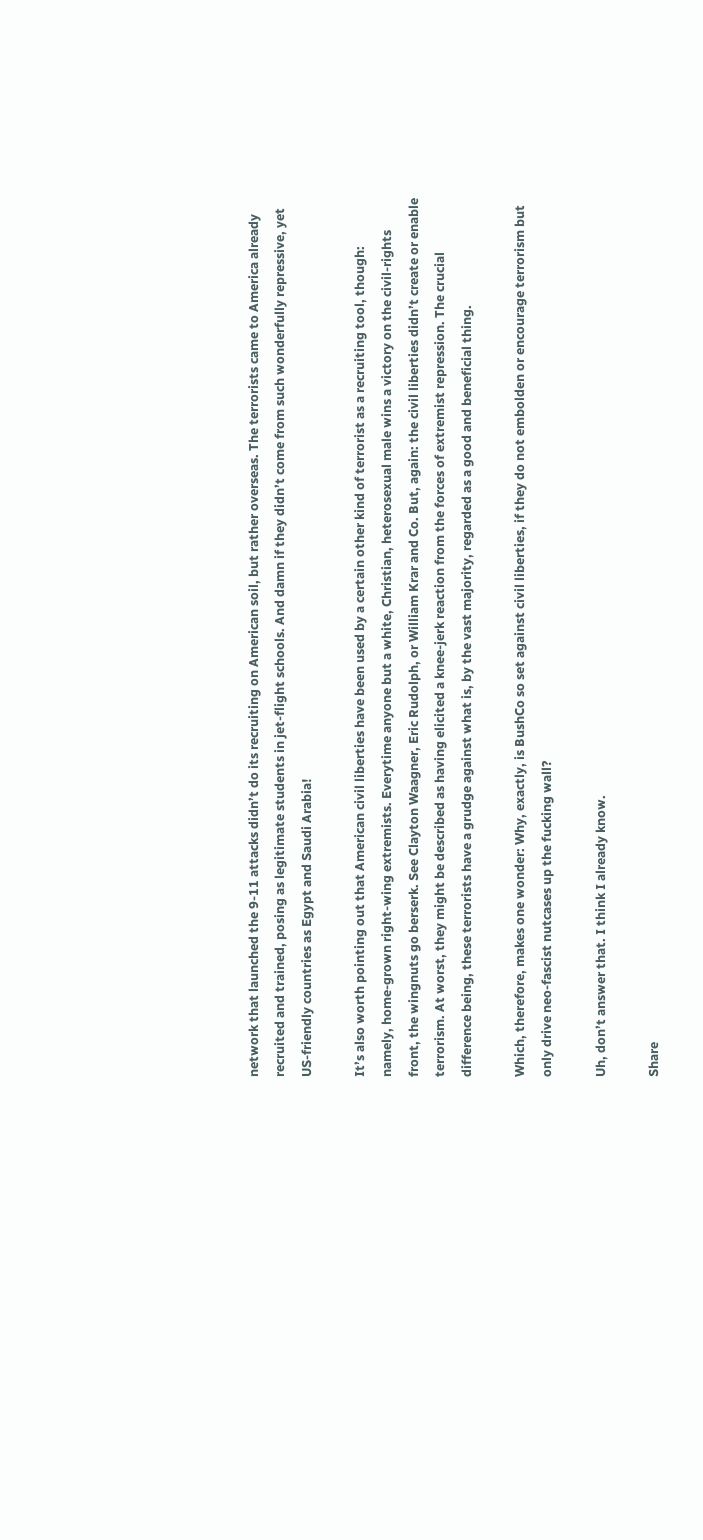network that launched the 9-11 attacks didn’t do its recruiting on American soil, but rather overseas. The terrorists came to America already recruited and trained, posing as legitimate students in jet-flight schools. And damn if they didn’t come from such wonderfully repressive, yet US-friendly countries as Egypt and Saudi Arabia!

It’s also worth pointing out that American civil liberties have been used by a certain other kind of terrorist as a recruiting tool, though: namely, home-grown right-wing extremists. Everytime anyone but a white, Christian, heterosexual male wins a victory on the civil-rights front, the wingnuts go berserk. See Clayton Waagner, Eric Rudolph, or William Krar and Co. But, again: the civil liberties didn’t create or enable terrorism. At worst, they might be described as having elicited a knee-jerk reaction from the forces of extremist repression. The crucial difference being, these terrorists have a grudge against what is, by the vast majority, regarded as a good and beneficial thing.

Which, therefore, makes one wonder: Why, exactly, is BushCo so set against civil liberties, if they do not embolden or encourage terrorism but only drive neo-fascist nutcases up the fucking wall?

Uh, don’t answer that. I think I already know.

Share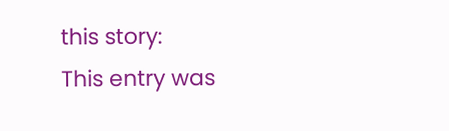this story:
This entry was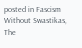posted in Fascism Without Swastikas, The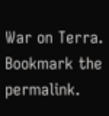War on Terra. Bookmark the permalink.